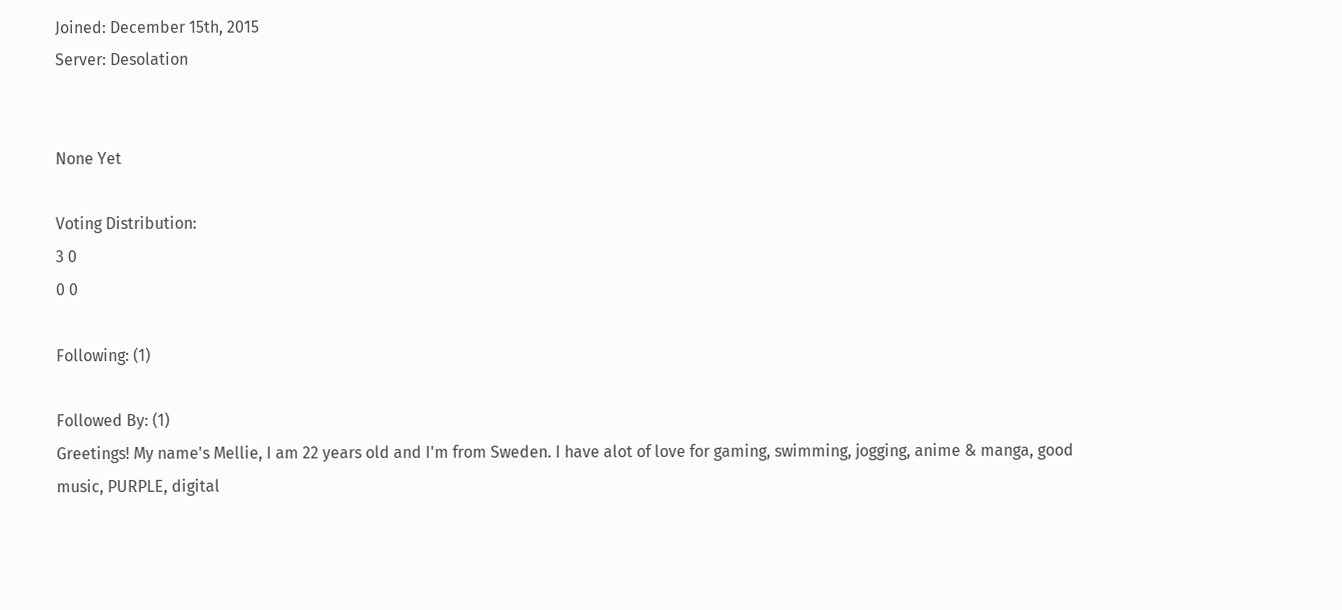Joined: December 15th, 2015
Server: Desolation


None Yet

Voting Distribution:
3 0
0 0

Following: (1)

Followed By: (1)
Greetings! My name's Mellie, I am 22 years old and I'm from Sweden. I have alot of love for gaming, swimming, jogging, anime & manga, good music, PURPLE, digital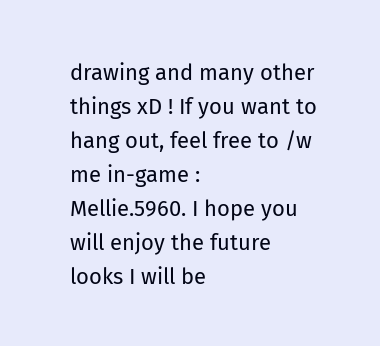drawing and many other things xD ! If you want to hang out, feel free to /w me in-game : Mellie.5960. I hope you will enjoy the future looks I will be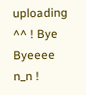uploading ^^ ! Bye Byeeee n_n !